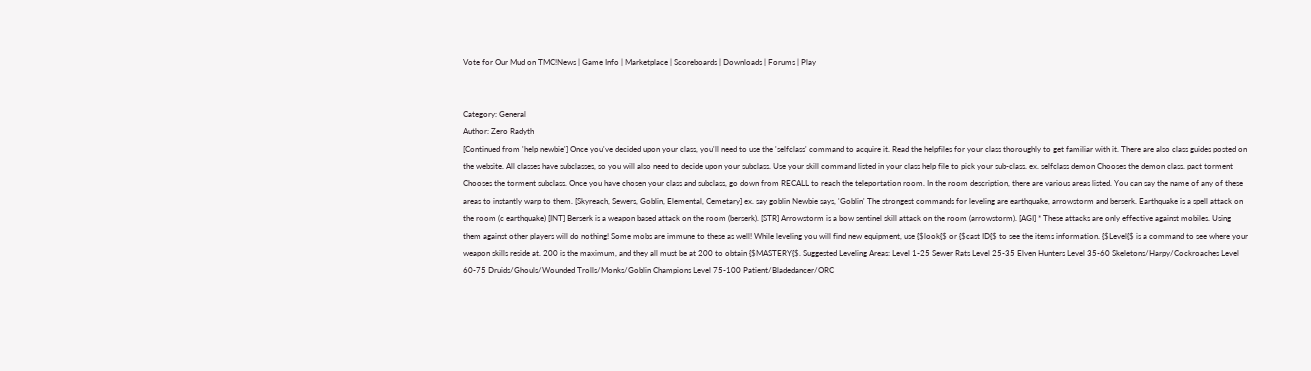Vote for Our Mud on TMC!News | Game Info | Marketplace | Scoreboards | Downloads | Forums | Play


Category: General
Author: Zero Radyth
[Continued from 'help newbie'] Once you've decided upon your class, you'll need to use the 'selfclass' command to acquire it. Read the helpfiles for your class thoroughly to get familiar with it. There are also class guides posted on the website. All classes have subclasses, so you will also need to decide upon your subclass. Use your skill command listed in your class help file to pick your sub-class. ex. selfclass demon Chooses the demon class. pact torment Chooses the torment subclass. Once you have chosen your class and subclass, go down from RECALL to reach the teleportation room. In the room description, there are various areas listed. You can say the name of any of these areas to instantly warp to them. [Skyreach, Sewers, Goblin, Elemental, Cemetary] ex. say goblin Newbie says, 'Goblin' The strongest commands for leveling are earthquake, arrowstorm and berserk. Earthquake is a spell attack on the room (c earthquake) [INT] Berserk is a weapon based attack on the room (berserk). [STR] Arrowstorm is a bow sentinel skill attack on the room (arrowstorm). [AGI] * These attacks are only effective against mobiles. Using them against other players will do nothing! Some mobs are immune to these as well! While leveling you will find new equipment, use {$look{$ or {$cast ID{$ to see the items information. {$Level{$ is a command to see where your weapon skills reside at. 200 is the maximum, and they all must be at 200 to obtain {$MASTERY{$. Suggested Leveling Areas: Level 1-25 Sewer Rats Level 25-35 Elven Hunters Level 35-60 Skeletons/Harpy/Cockroaches Level 60-75 Druids/Ghouls/Wounded Trolls/Monks/Goblin Champions Level 75-100 Patient/Bladedancer/ORC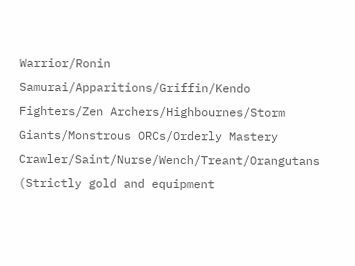Warrior/Ronin Samurai/Apparitions/Griffin/Kendo Fighters/Zen Archers/Highbournes/Storm Giants/Monstrous ORCs/Orderly Mastery Crawler/Saint/Nurse/Wench/Treant/Orangutans (Strictly gold and equipment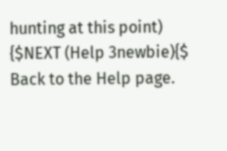hunting at this point) {$NEXT (Help 3newbie){$
Back to the Help page.